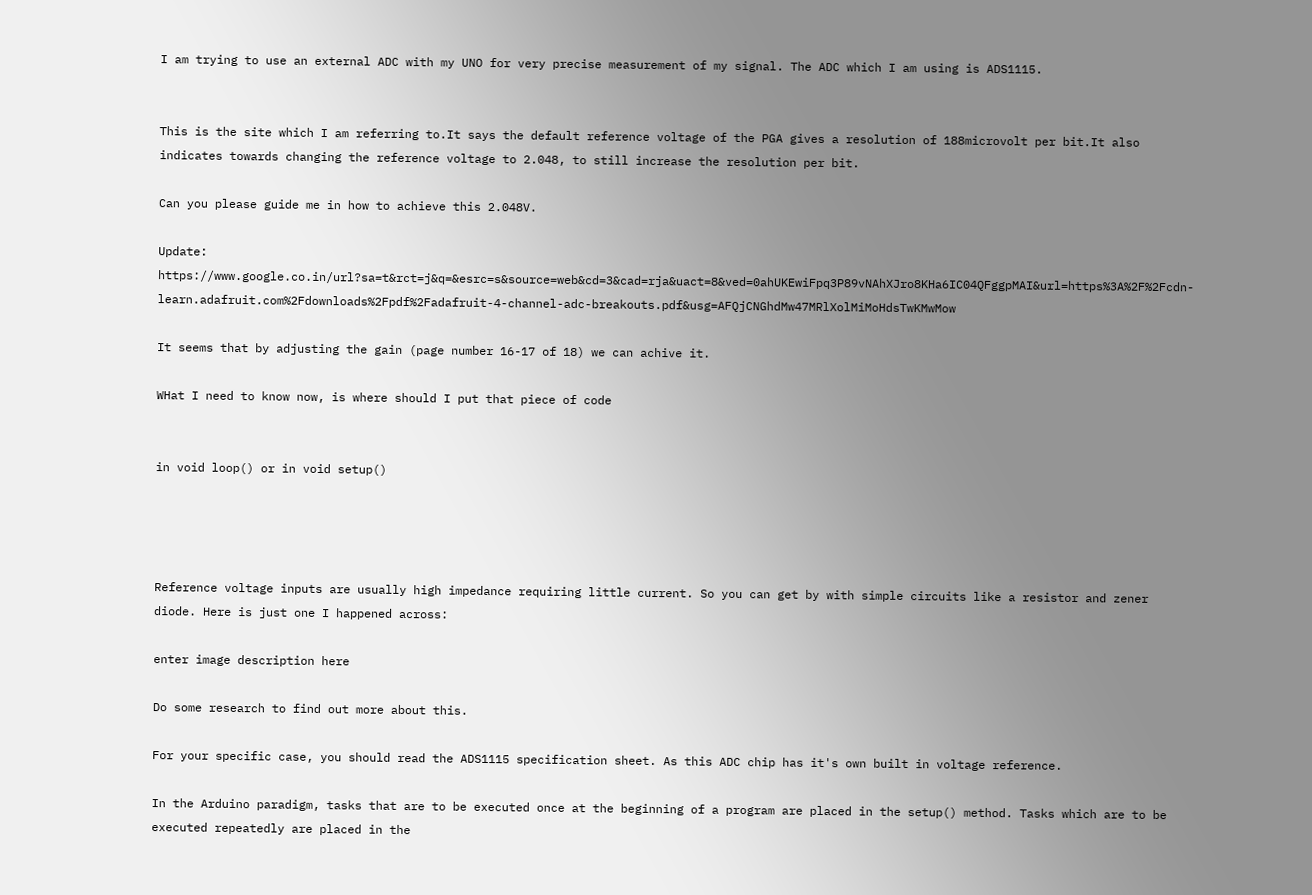I am trying to use an external ADC with my UNO for very precise measurement of my signal. The ADC which I am using is ADS1115.


This is the site which I am referring to.It says the default reference voltage of the PGA gives a resolution of 188microvolt per bit.It also indicates towards changing the reference voltage to 2.048, to still increase the resolution per bit.

Can you please guide me in how to achieve this 2.048V.

Update: https://www.google.co.in/url?sa=t&rct=j&q=&esrc=s&source=web&cd=3&cad=rja&uact=8&ved=0ahUKEwiFpq3P89vNAhXJro8KHa6IC04QFggpMAI&url=https%3A%2F%2Fcdn-learn.adafruit.com%2Fdownloads%2Fpdf%2Fadafruit-4-channel-adc-breakouts.pdf&usg=AFQjCNGhdMw47MRlXolMiMoHdsTwKMwMow

It seems that by adjusting the gain (page number 16-17 of 18) we can achive it.

WHat I need to know now, is where should I put that piece of code


in void loop() or in void setup()




Reference voltage inputs are usually high impedance requiring little current. So you can get by with simple circuits like a resistor and zener diode. Here is just one I happened across:

enter image description here

Do some research to find out more about this.

For your specific case, you should read the ADS1115 specification sheet. As this ADC chip has it's own built in voltage reference.

In the Arduino paradigm, tasks that are to be executed once at the beginning of a program are placed in the setup() method. Tasks which are to be executed repeatedly are placed in the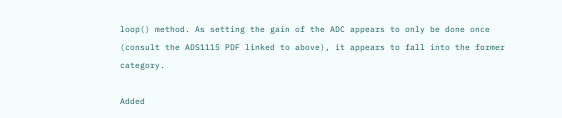loop() method. As setting the gain of the ADC appears to only be done once (consult the ADS1115 PDF linked to above), it appears to fall into the former category.

Added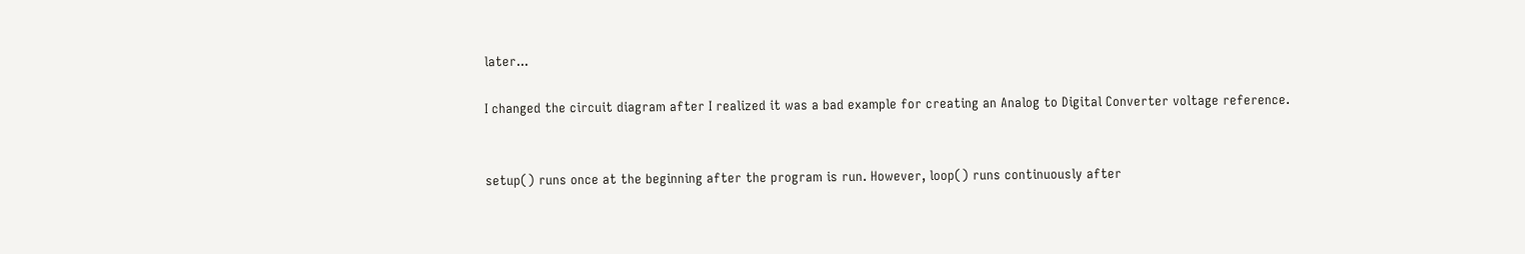later...

I changed the circuit diagram after I realized it was a bad example for creating an Analog to Digital Converter voltage reference.


setup() runs once at the beginning after the program is run. However, loop() runs continuously after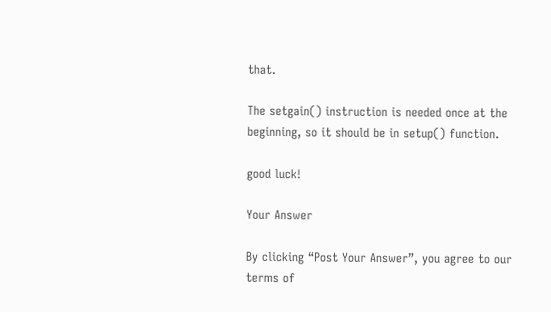that.

The setgain() instruction is needed once at the beginning, so it should be in setup() function.

good luck!

Your Answer

By clicking “Post Your Answer”, you agree to our terms of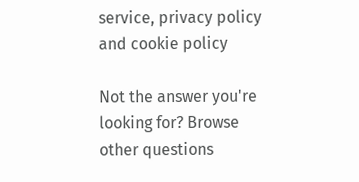service, privacy policy and cookie policy

Not the answer you're looking for? Browse other questions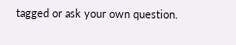tagged or ask your own question.